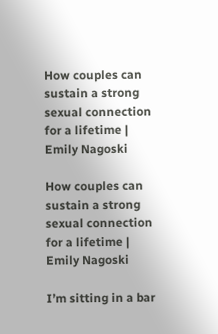How couples can sustain a strong sexual connection for a lifetime | Emily Nagoski

How couples can sustain a strong sexual connection for a lifetime | Emily Nagoski

I’m sitting in a bar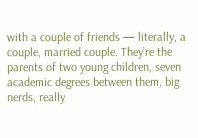with a couple of friends — literally, a couple, married couple. They’re the parents of two young children, seven academic degrees between them, big nerds, really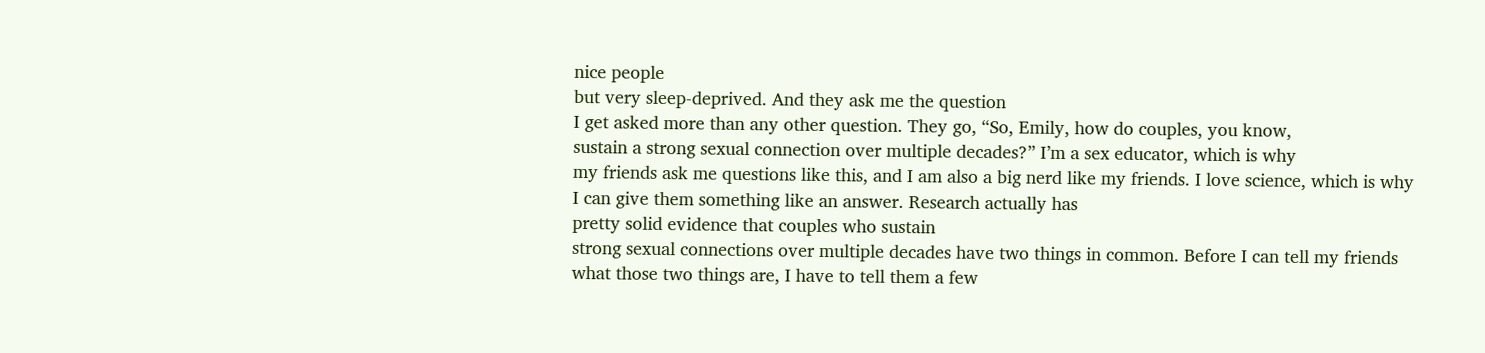nice people
but very sleep-deprived. And they ask me the question
I get asked more than any other question. They go, “So, Emily, how do couples, you know,
sustain a strong sexual connection over multiple decades?” I’m a sex educator, which is why
my friends ask me questions like this, and I am also a big nerd like my friends. I love science, which is why
I can give them something like an answer. Research actually has
pretty solid evidence that couples who sustain
strong sexual connections over multiple decades have two things in common. Before I can tell my friends
what those two things are, I have to tell them a few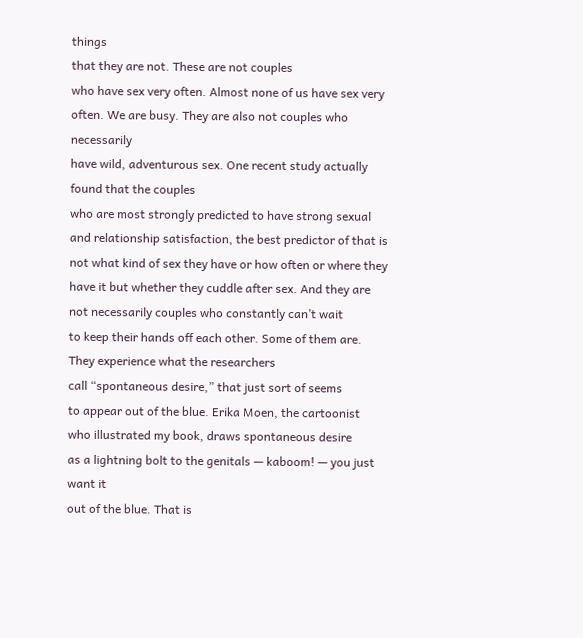things
that they are not. These are not couples
who have sex very often. Almost none of us have sex very often. We are busy. They are also not couples who necessarily
have wild, adventurous sex. One recent study actually found that the couples
who are most strongly predicted to have strong sexual
and relationship satisfaction, the best predictor of that is not what kind of sex they have or how often or where they have it but whether they cuddle after sex. And they are not necessarily couples who constantly can’t wait
to keep their hands off each other. Some of them are. They experience what the researchers
call “spontaneous desire,” that just sort of seems
to appear out of the blue. Erika Moen, the cartoonist
who illustrated my book, draws spontaneous desire
as a lightning bolt to the genitals — kaboom! — you just want it
out of the blue. That is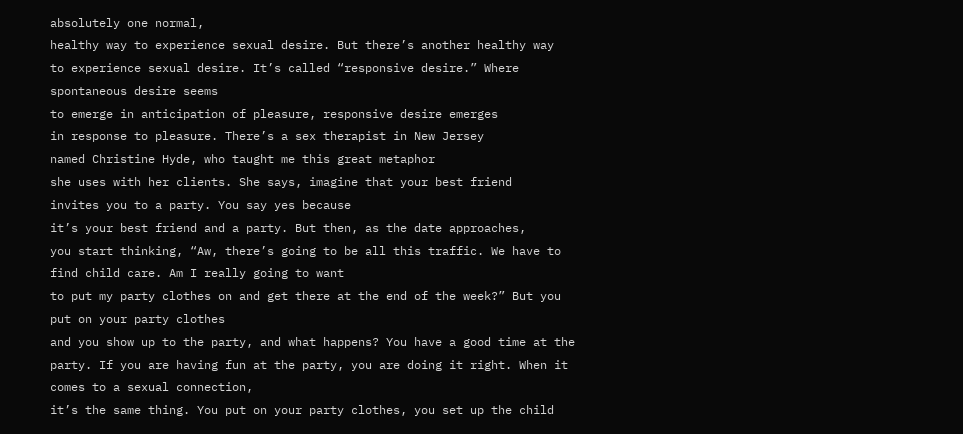absolutely one normal,
healthy way to experience sexual desire. But there’s another healthy way
to experience sexual desire. It’s called “responsive desire.” Where spontaneous desire seems
to emerge in anticipation of pleasure, responsive desire emerges
in response to pleasure. There’s a sex therapist in New Jersey
named Christine Hyde, who taught me this great metaphor
she uses with her clients. She says, imagine that your best friend
invites you to a party. You say yes because
it’s your best friend and a party. But then, as the date approaches,
you start thinking, “Aw, there’s going to be all this traffic. We have to find child care. Am I really going to want
to put my party clothes on and get there at the end of the week?” But you put on your party clothes
and you show up to the party, and what happens? You have a good time at the party. If you are having fun at the party, you are doing it right. When it comes to a sexual connection,
it’s the same thing. You put on your party clothes, you set up the child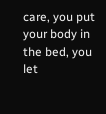care, you put your body in the bed, you let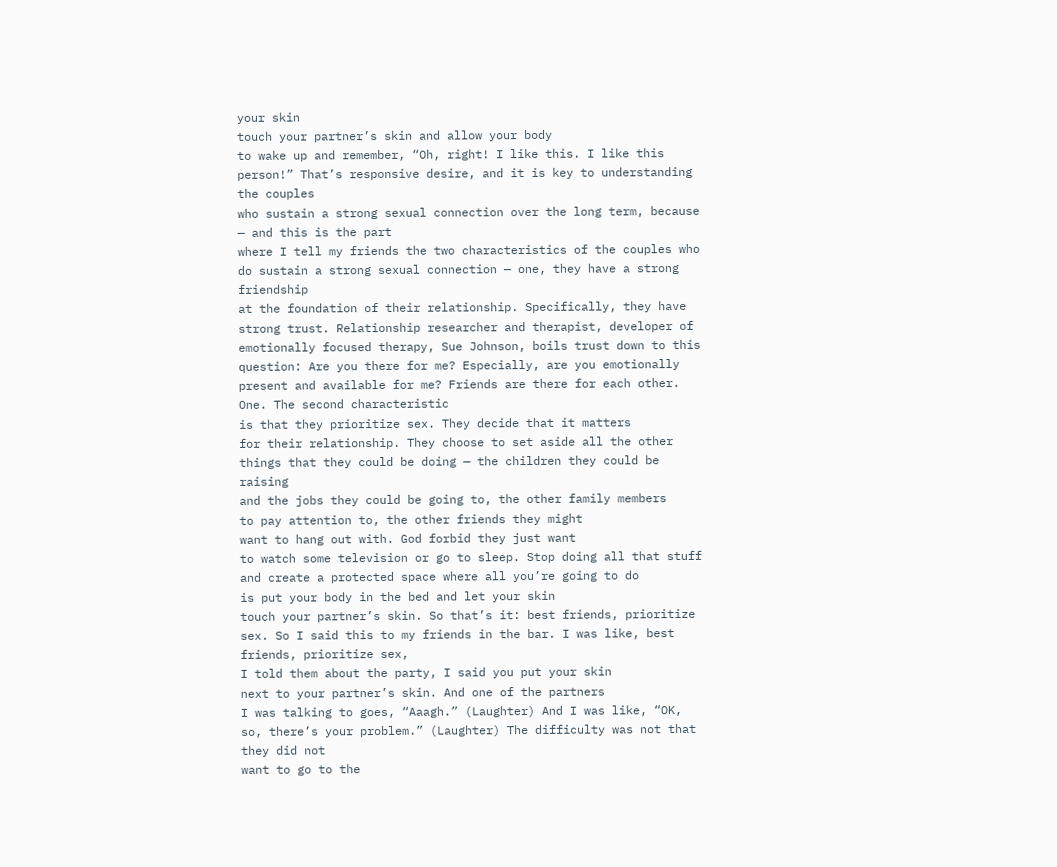your skin
touch your partner’s skin and allow your body
to wake up and remember, “Oh, right! I like this. I like this person!” That’s responsive desire, and it is key to understanding the couples
who sustain a strong sexual connection over the long term, because — and this is the part
where I tell my friends the two characteristics of the couples who
do sustain a strong sexual connection — one, they have a strong friendship
at the foundation of their relationship. Specifically, they have strong trust. Relationship researcher and therapist, developer of emotionally focused therapy, Sue Johnson, boils trust down to this question: Are you there for me? Especially, are you emotionally
present and available for me? Friends are there for each other. One. The second characteristic
is that they prioritize sex. They decide that it matters
for their relationship. They choose to set aside all the other
things that they could be doing — the children they could be raising
and the jobs they could be going to, the other family members
to pay attention to, the other friends they might
want to hang out with. God forbid they just want
to watch some television or go to sleep. Stop doing all that stuff
and create a protected space where all you’re going to do
is put your body in the bed and let your skin
touch your partner’s skin. So that’s it: best friends, prioritize sex. So I said this to my friends in the bar. I was like, best friends, prioritize sex,
I told them about the party, I said you put your skin
next to your partner’s skin. And one of the partners
I was talking to goes, “Aaagh.” (Laughter) And I was like, “OK,
so, there’s your problem.” (Laughter) The difficulty was not that they did not
want to go to the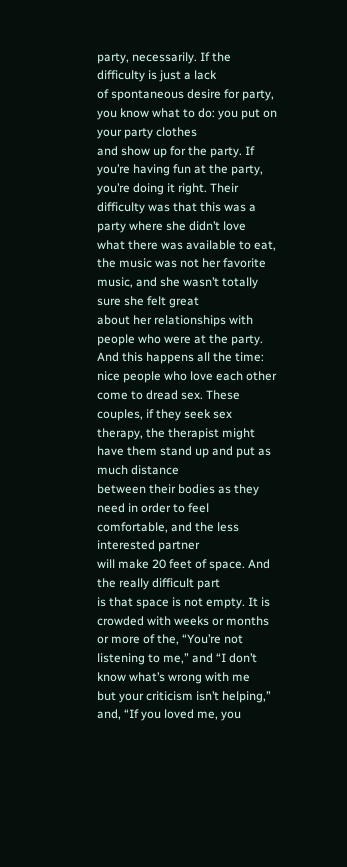party, necessarily. If the difficulty is just a lack
of spontaneous desire for party, you know what to do: you put on your party clothes
and show up for the party. If you’re having fun at the party,
you’re doing it right. Their difficulty was that this was a party where she didn’t love
what there was available to eat, the music was not her favorite music, and she wasn’t totally sure she felt great
about her relationships with people who were at the party. And this happens all the time: nice people who love each other
come to dread sex. These couples, if they seek sex therapy, the therapist might have them stand up and put as much distance
between their bodies as they need in order to feel comfortable, and the less interested partner
will make 20 feet of space. And the really difficult part
is that space is not empty. It is crowded with weeks or months or more of the, “You’re not listening to me,” and “I don’t know what’s wrong with me
but your criticism isn’t helping,” and, “If you loved me, you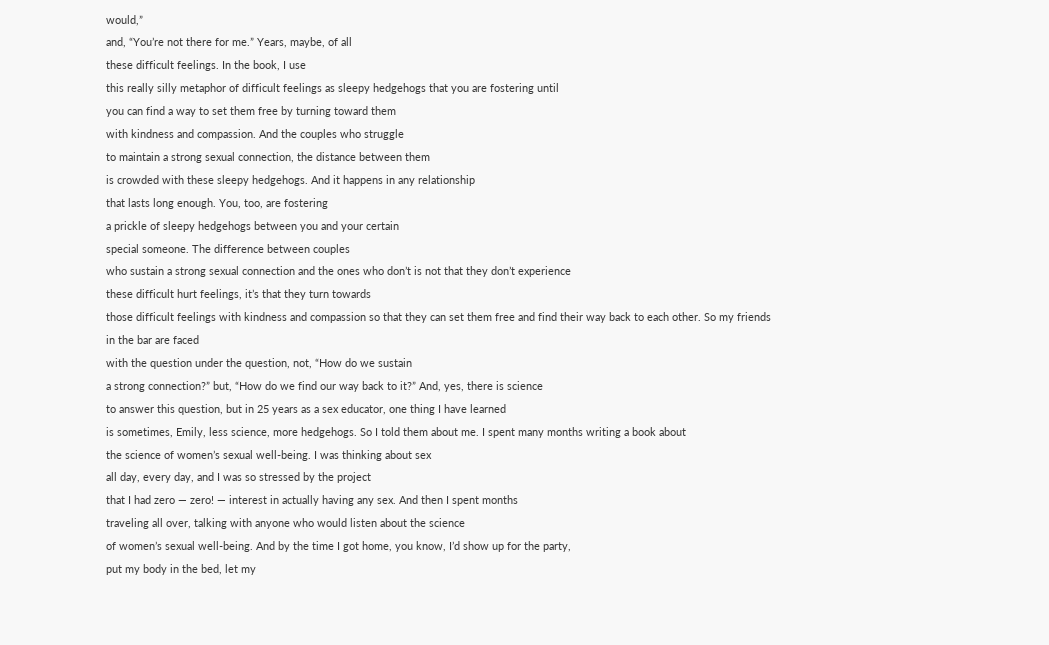would,”
and, “You’re not there for me.” Years, maybe, of all
these difficult feelings. In the book, I use
this really silly metaphor of difficult feelings as sleepy hedgehogs that you are fostering until
you can find a way to set them free by turning toward them
with kindness and compassion. And the couples who struggle
to maintain a strong sexual connection, the distance between them
is crowded with these sleepy hedgehogs. And it happens in any relationship
that lasts long enough. You, too, are fostering
a prickle of sleepy hedgehogs between you and your certain
special someone. The difference between couples
who sustain a strong sexual connection and the ones who don’t is not that they don’t experience
these difficult hurt feelings, it’s that they turn towards
those difficult feelings with kindness and compassion so that they can set them free and find their way back to each other. So my friends in the bar are faced
with the question under the question, not, “How do we sustain
a strong connection?” but, “How do we find our way back to it?” And, yes, there is science
to answer this question, but in 25 years as a sex educator, one thing I have learned
is sometimes, Emily, less science, more hedgehogs. So I told them about me. I spent many months writing a book about
the science of women’s sexual well-being. I was thinking about sex
all day, every day, and I was so stressed by the project
that I had zero — zero! — interest in actually having any sex. And then I spent months
traveling all over, talking with anyone who would listen about the science
of women’s sexual well-being. And by the time I got home, you know, I’d show up for the party,
put my body in the bed, let my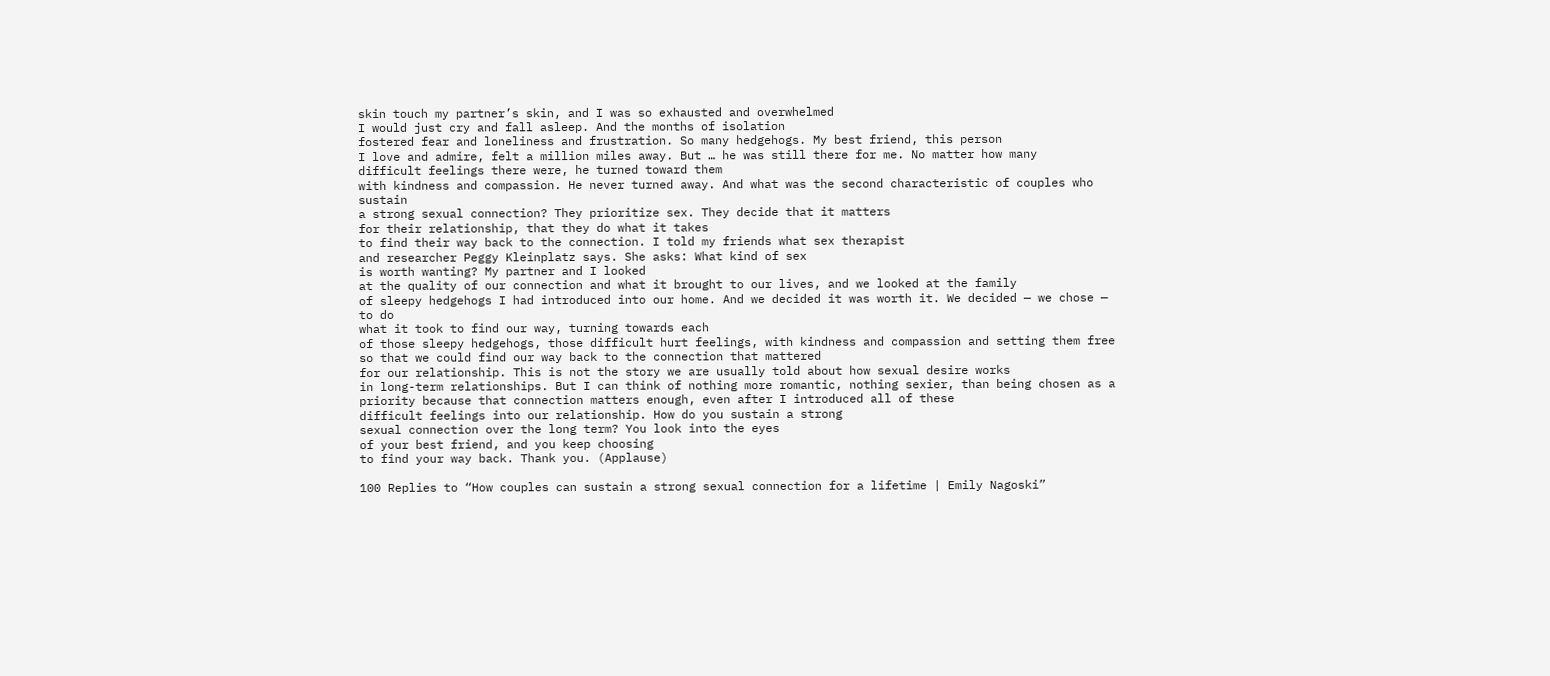skin touch my partner’s skin, and I was so exhausted and overwhelmed
I would just cry and fall asleep. And the months of isolation
fostered fear and loneliness and frustration. So many hedgehogs. My best friend, this person
I love and admire, felt a million miles away. But … he was still there for me. No matter how many
difficult feelings there were, he turned toward them
with kindness and compassion. He never turned away. And what was the second characteristic of couples who sustain
a strong sexual connection? They prioritize sex. They decide that it matters
for their relationship, that they do what it takes
to find their way back to the connection. I told my friends what sex therapist
and researcher Peggy Kleinplatz says. She asks: What kind of sex
is worth wanting? My partner and I looked
at the quality of our connection and what it brought to our lives, and we looked at the family
of sleepy hedgehogs I had introduced into our home. And we decided it was worth it. We decided — we chose — to do
what it took to find our way, turning towards each
of those sleepy hedgehogs, those difficult hurt feelings, with kindness and compassion and setting them free
so that we could find our way back to the connection that mattered
for our relationship. This is not the story we are usually told about how sexual desire works
in long-term relationships. But I can think of nothing more romantic, nothing sexier, than being chosen as a priority because that connection matters enough, even after I introduced all of these
difficult feelings into our relationship. How do you sustain a strong
sexual connection over the long term? You look into the eyes
of your best friend, and you keep choosing
to find your way back. Thank you. (Applause)

100 Replies to “How couples can sustain a strong sexual connection for a lifetime | Emily Nagoski”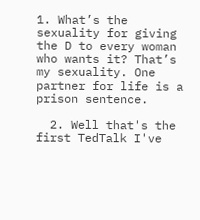1. What’s the sexuality for giving the D to every woman who wants it? That’s my sexuality. One partner for life is a prison sentence.

  2. Well that's the first TedTalk I've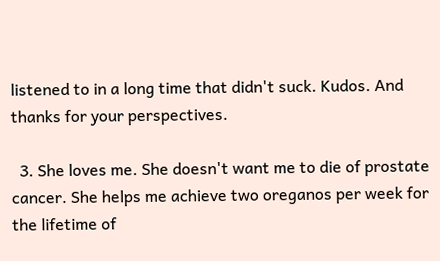listened to in a long time that didn't suck. Kudos. And thanks for your perspectives.

  3. She loves me. She doesn't want me to die of prostate cancer. She helps me achieve two oreganos per week for the lifetime of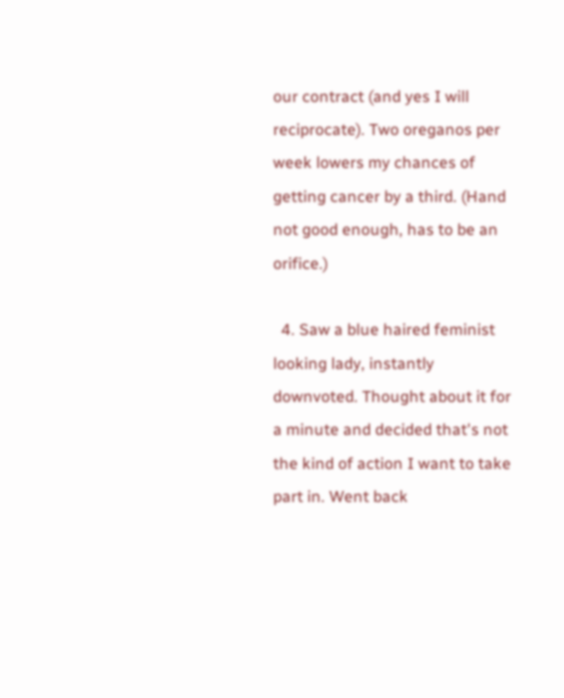our contract (and yes I will reciprocate). Two oreganos per week lowers my chances of getting cancer by a third. (Hand not good enough, has to be an orifice.)

  4. Saw a blue haired feminist looking lady, instantly downvoted. Thought about it for a minute and decided that's not the kind of action I want to take part in. Went back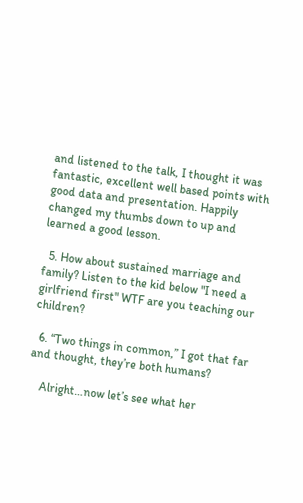and listened to the talk, I thought it was fantastic, excellent well based points with good data and presentation. Happily changed my thumbs down to up and learned a good lesson.

  5. How about sustained marriage and family? Listen to the kid below "I need a girlfriend first" WTF are you teaching our children?

  6. “Two things in common,” I got that far and thought, they’re both humans?

    Alright…now let’s see what her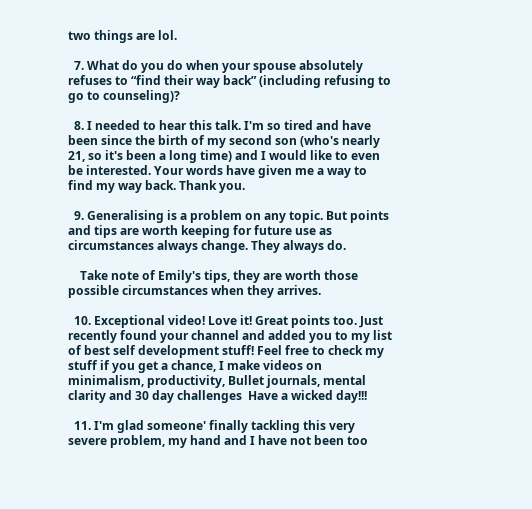two things are lol.

  7. What do you do when your spouse absolutely refuses to “find their way back” (including refusing to go to counseling)?

  8. I needed to hear this talk. I'm so tired and have been since the birth of my second son (who's nearly 21, so it's been a long time) and I would like to even be interested. Your words have given me a way to find my way back. Thank you.

  9. Generalising is a problem on any topic. But points and tips are worth keeping for future use as circumstances always change. They always do.

    Take note of Emily's tips, they are worth those possible circumstances when they arrives.

  10. Exceptional video! Love it! Great points too. Just recently found your channel and added you to my list of best self development stuff! Feel free to check my stuff if you get a chance, I make videos on minimalism, productivity, Bullet journals, mental clarity and 30 day challenges  Have a wicked day!!!

  11. I'm glad someone' finally tackling this very severe problem, my hand and I have not been too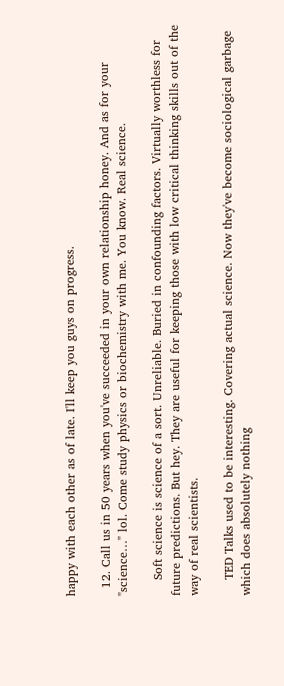happy with each other as of late. I'll keep you guys on progress.

  12. Call us in 50 years when you've succeeded in your own relationship honey. And as for your "science…" lol. Come study physics or biochemistry with me. You know. Real science.

    Soft science is science of a sort. Unreliable. Buried in confounding factors. Virtually worthless for future predictions. But hey. They are useful for keeping those with low critical thinking skills out of the way of real scientists.

    TED Talks used to be interesting. Covering actual science. Now they've become sociological garbage which does absolutely nothing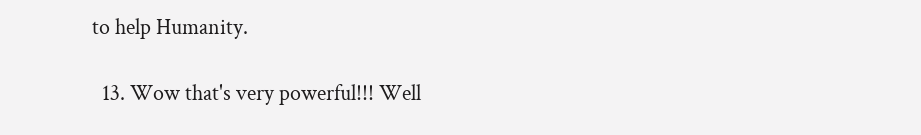to help Humanity.

  13. Wow that's very powerful!!! Well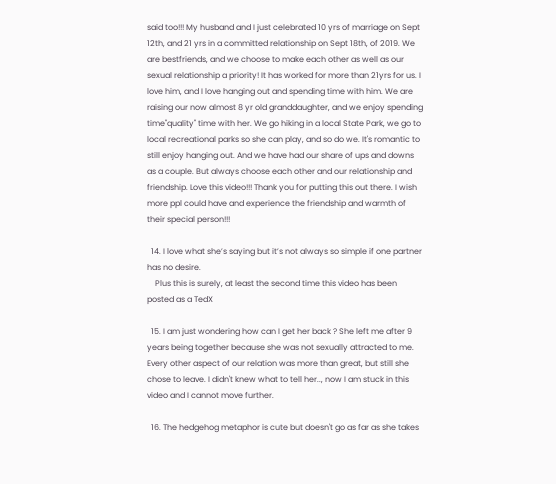said too!!! My husband and I just celebrated 10 yrs of marriage on Sept 12th, and 21 yrs in a committed relationship on Sept 18th, of 2019. We are bestfriends, and we choose to make each other as well as our sexual relationship a priority! It has worked for more than 21yrs for us. I love him, and I love hanging out and spending time with him. We are raising our now almost 8 yr old granddaughter, and we enjoy spending time"quality" time with her. We go hiking in a local State Park, we go to local recreational parks so she can play, and so do we. It's romantic to still enjoy hanging out. And we have had our share of ups and downs as a couple. But always choose each other and our relationship and friendship. Love this video!!! Thank you for putting this out there. I wish more ppl could have and experience the friendship and warmth of their special person!!!

  14. I love what she’s saying but it’s not always so simple if one partner has no desire.
    Plus this is surely, at least the second time this video has been posted as a TedX

  15. I am just wondering how can I get her back ? She left me after 9 years being together because she was not sexually attracted to me. Every other aspect of our relation was more than great, but still she chose to leave. I didn't knew what to tell her.., now I am stuck in this video and I cannot move further.

  16. The hedgehog metaphor is cute but doesn't go as far as she takes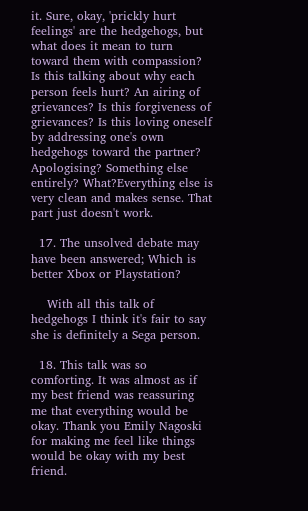it. Sure, okay, 'prickly hurt feelings' are the hedgehogs, but what does it mean to turn toward them with compassion? Is this talking about why each person feels hurt? An airing of grievances? Is this forgiveness of grievances? Is this loving oneself by addressing one's own hedgehogs toward the partner? Apologising? Something else entirely? What?Everything else is very clean and makes sense. That part just doesn't work.

  17. The unsolved debate may have been answered; Which is better Xbox or Playstation?

    With all this talk of hedgehogs I think it's fair to say she is definitely a Sega person.

  18. This talk was so comforting. It was almost as if my best friend was reassuring me that everything would be okay. Thank you Emily Nagoski for making me feel like things would be okay with my best friend.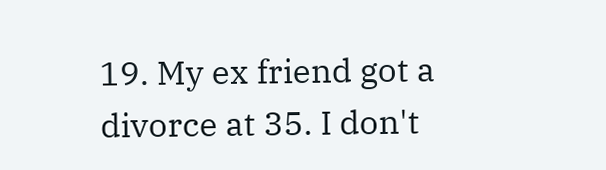19. My ex friend got a divorce at 35. I don't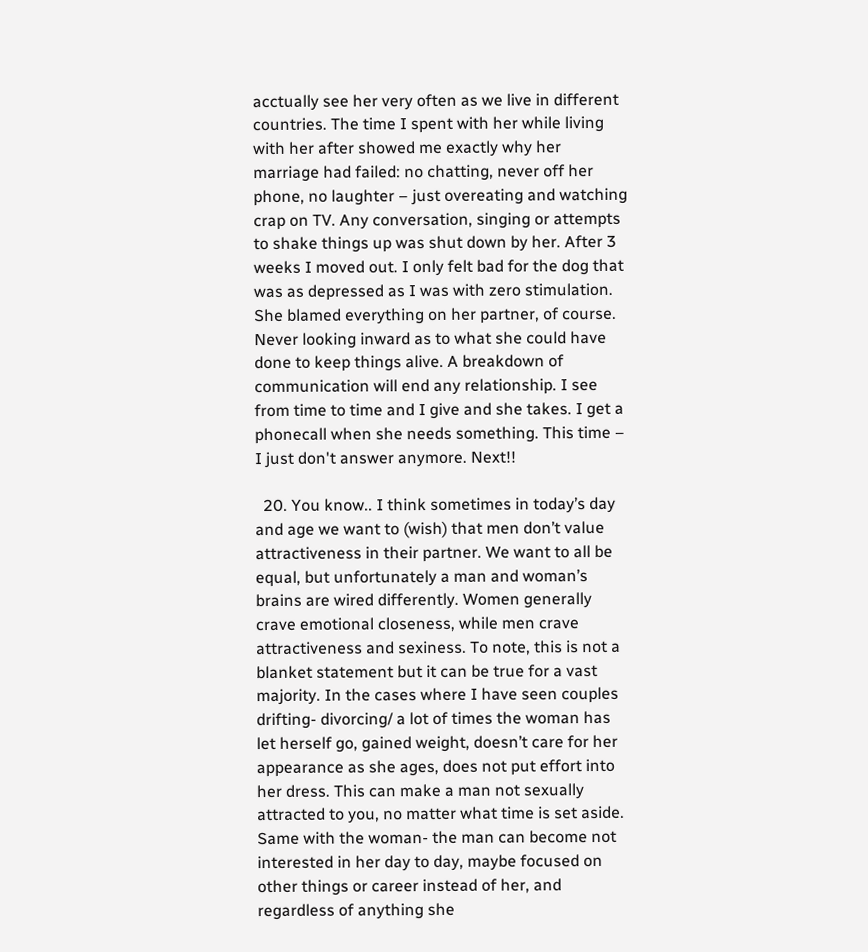acctually see her very often as we live in different countries. The time I spent with her while living with her after showed me exactly why her marriage had failed: no chatting, never off her phone, no laughter – just overeating and watching crap on TV. Any conversation, singing or attempts to shake things up was shut down by her. After 3 weeks I moved out. I only felt bad for the dog that was as depressed as I was with zero stimulation. She blamed everything on her partner, of course. Never looking inward as to what she could have done to keep things alive. A breakdown of communication will end any relationship. I see from time to time and I give and she takes. I get a phonecall when she needs something. This time – I just don't answer anymore. Next!!

  20. You know.. I think sometimes in today’s day and age we want to (wish) that men don’t value attractiveness in their partner. We want to all be equal, but unfortunately a man and woman’s brains are wired differently. Women generally crave emotional closeness, while men crave attractiveness and sexiness. To note, this is not a blanket statement but it can be true for a vast majority. In the cases where I have seen couples drifting- divorcing/ a lot of times the woman has let herself go, gained weight, doesn’t care for her appearance as she ages, does not put effort into her dress. This can make a man not sexually attracted to you, no matter what time is set aside. Same with the woman- the man can become not interested in her day to day, maybe focused on other things or career instead of her, and regardless of anything she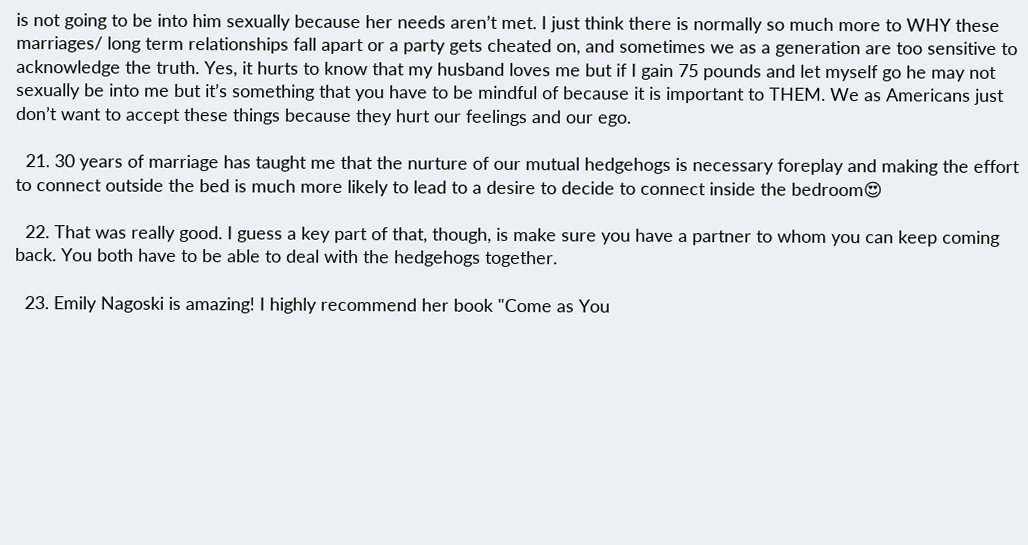is not going to be into him sexually because her needs aren’t met. I just think there is normally so much more to WHY these marriages/ long term relationships fall apart or a party gets cheated on, and sometimes we as a generation are too sensitive to acknowledge the truth. Yes, it hurts to know that my husband loves me but if I gain 75 pounds and let myself go he may not sexually be into me but it’s something that you have to be mindful of because it is important to THEM. We as Americans just don’t want to accept these things because they hurt our feelings and our ego.

  21. 30 years of marriage has taught me that the nurture of our mutual hedgehogs is necessary foreplay and making the effort to connect outside the bed is much more likely to lead to a desire to decide to connect inside the bedroom😍

  22. That was really good. I guess a key part of that, though, is make sure you have a partner to whom you can keep coming back. You both have to be able to deal with the hedgehogs together.

  23. Emily Nagoski is amazing! I highly recommend her book "Come as You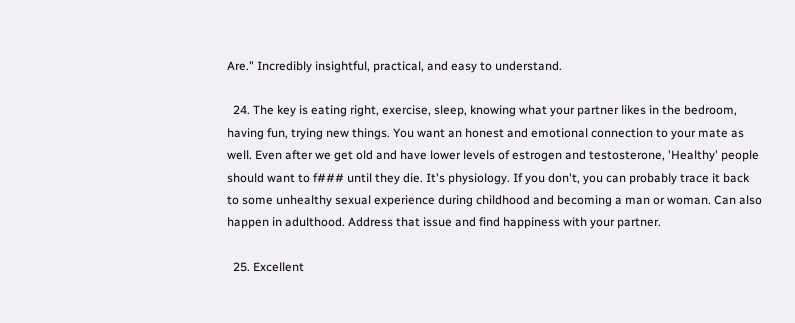Are." Incredibly insightful, practical, and easy to understand.

  24. The key is eating right, exercise, sleep, knowing what your partner likes in the bedroom, having fun, trying new things. You want an honest and emotional connection to your mate as well. Even after we get old and have lower levels of estrogen and testosterone, 'Healthy' people should want to f### until they die. It's physiology. If you don't, you can probably trace it back to some unhealthy sexual experience during childhood and becoming a man or woman. Can also happen in adulthood. Address that issue and find happiness with your partner.

  25. Excellent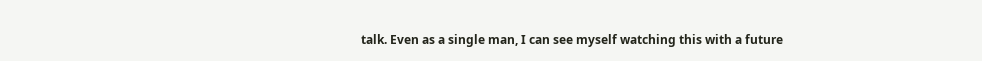talk. Even as a single man, I can see myself watching this with a future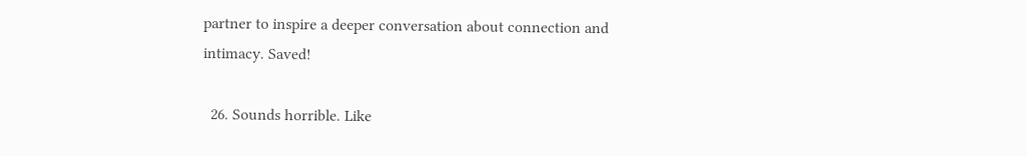partner to inspire a deeper conversation about connection and intimacy. Saved!

  26. Sounds horrible. Like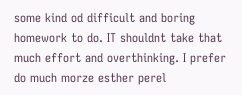some kind od difficult and boring homework to do. IT shouldnt take that much effort and overthinking. I prefer do much morze esther perel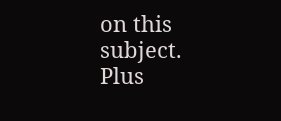on this subject. Plus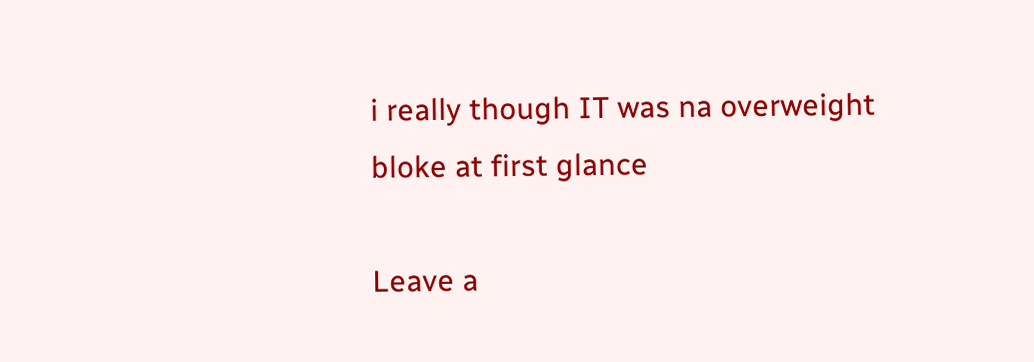i really though IT was na overweight bloke at first glance

Leave a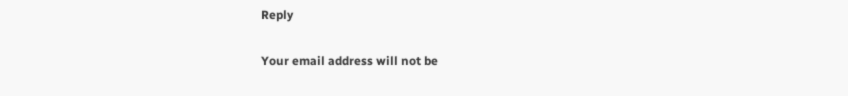Reply

Your email address will not be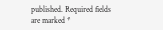published. Required fields are marked *